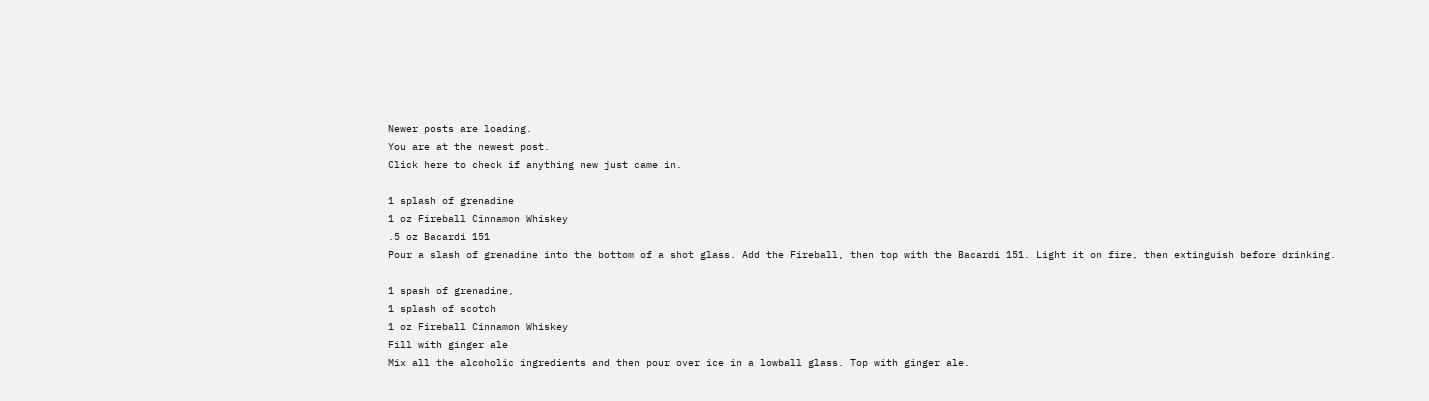Newer posts are loading.
You are at the newest post.
Click here to check if anything new just came in.

1 splash of grenadine
1 oz Fireball Cinnamon Whiskey
.5 oz Bacardi 151
Pour a slash of grenadine into the bottom of a shot glass. Add the Fireball, then top with the Bacardi 151. Light it on fire, then extinguish before drinking.

1 spash of grenadine,
1 splash of scotch
1 oz Fireball Cinnamon Whiskey
Fill with ginger ale
Mix all the alcoholic ingredients and then pour over ice in a lowball glass. Top with ginger ale.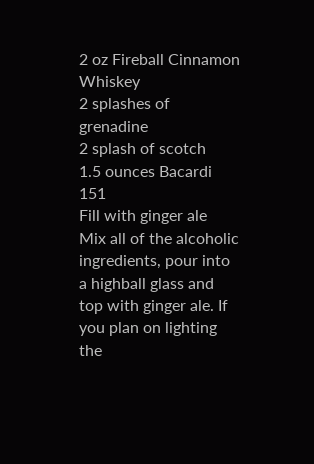2 oz Fireball Cinnamon Whiskey
2 splashes of grenadine
2 splash of scotch
1.5 ounces Bacardi 151
Fill with ginger ale
Mix all of the alcoholic ingredients, pour into a highball glass and top with ginger ale. If you plan on lighting the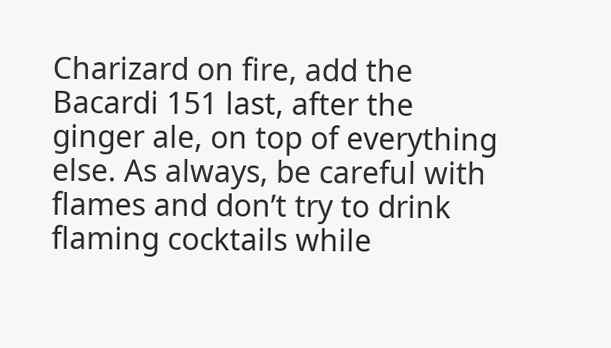Charizard on fire, add the Bacardi 151 last, after the ginger ale, on top of everything else. As always, be careful with flames and don’t try to drink flaming cocktails while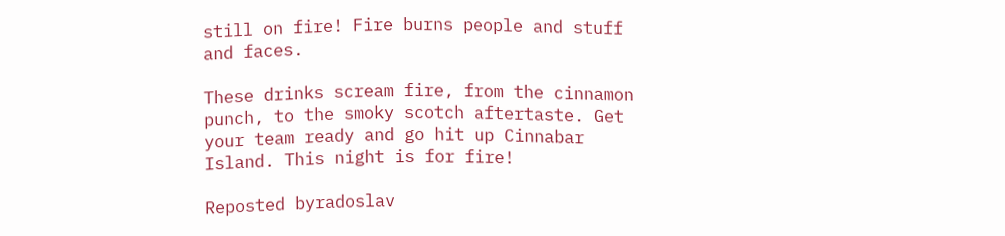still on fire! Fire burns people and stuff and faces.

These drinks scream fire, from the cinnamon punch, to the smoky scotch aftertaste. Get your team ready and go hit up Cinnabar Island. This night is for fire!

Reposted byradoslav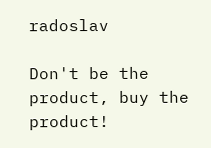radoslav

Don't be the product, buy the product!